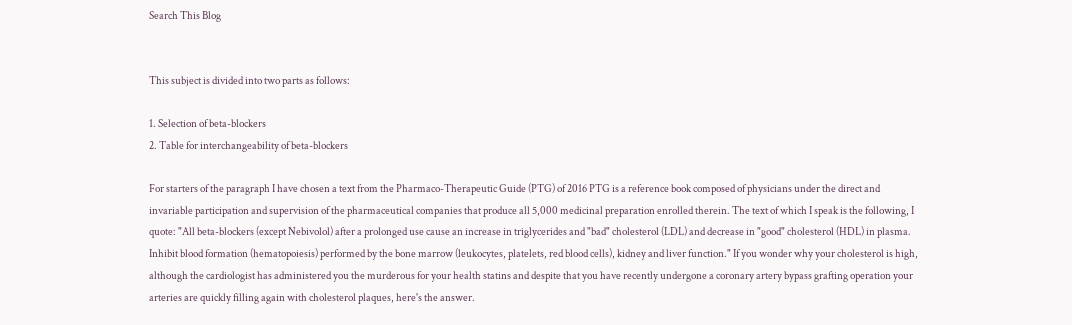Search This Blog


This subject is divided into two parts as follows:

1. Selection of beta-blockers
2. Table for interchangeability of beta-blockers

For starters of the paragraph I have chosen a text from the Pharmaco-Therapeutic Guide (PTG) of 2016 PTG is a reference book composed of physicians under the direct and invariable participation and supervision of the pharmaceutical companies that produce all 5,000 medicinal preparation enrolled therein. The text of which I speak is the following, I quote: "All beta-blockers (except Nebivolol) after a prolonged use cause an increase in triglycerides and "bad" cholesterol (LDL) and decrease in "good" cholesterol (HDL) in plasma. Inhibit blood formation (hematopoiesis) performed by the bone marrow (leukocytes, platelets, red blood cells), kidney and liver function." If you wonder why your cholesterol is high, although the cardiologist has administered you the murderous for your health statins and despite that you have recently undergone a coronary artery bypass grafting operation your arteries are quickly filling again with cholesterol plaques, here's the answer.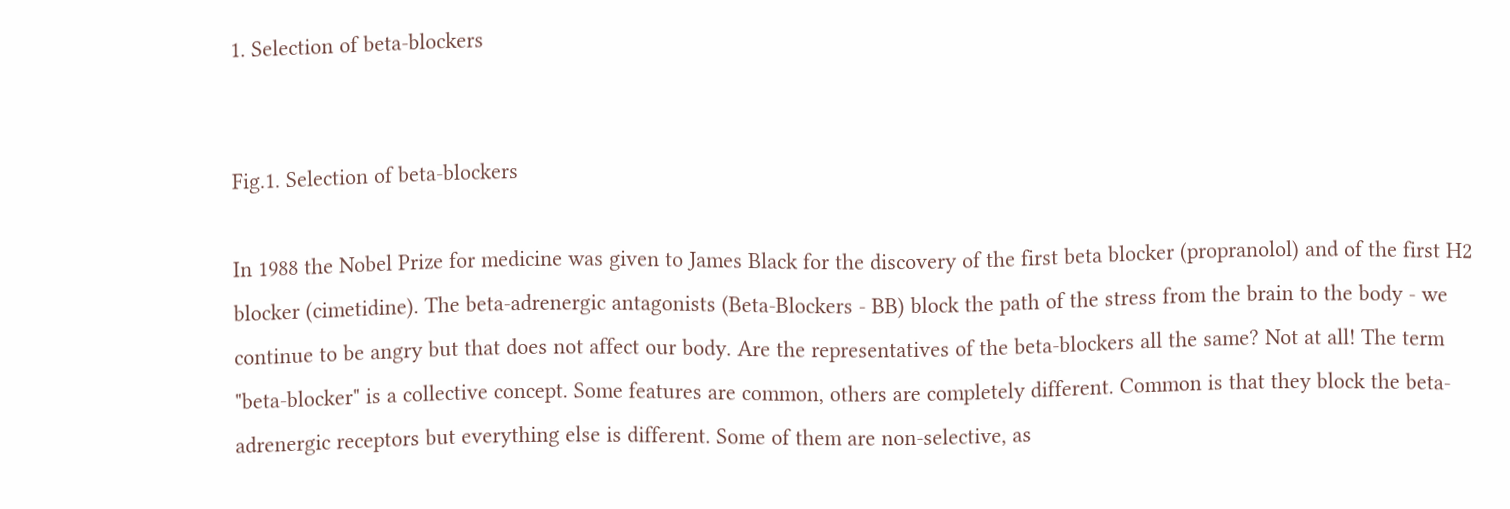1. Selection of beta-blockers


Fig.1. Selection of beta-blockers

In 1988 the Nobel Prize for medicine was given to James Black for the discovery of the first beta blocker (propranolol) and of the first H2 blocker (cimetidine). The beta-adrenergic antagonists (Beta-Blockers - BB) block the path of the stress from the brain to the body - we continue to be angry but that does not affect our body. Are the representatives of the beta-blockers all the same? Not at all! The term "beta-blocker" is a collective concept. Some features are common, others are completely different. Common is that they block the beta-adrenergic receptors but everything else is different. Some of them are non-selective, as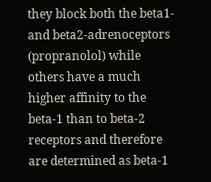they block both the beta1- and beta2-adrenoceptors (propranolol) while others have a much higher affinity to the beta-1 than to beta-2 receptors and therefore are determined as beta-1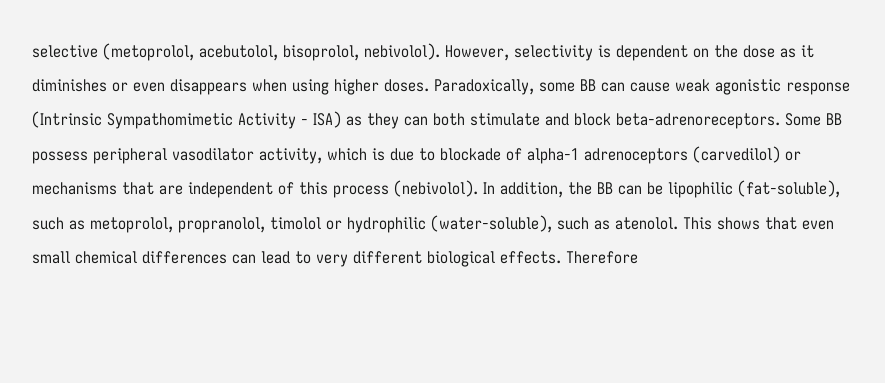selective (metoprolol, acebutolol, bisoprolol, nebivolol). However, selectivity is dependent on the dose as it diminishes or even disappears when using higher doses. Paradoxically, some BB can cause weak agonistic response (Intrinsic Sympathomimetic Activity - ISA) as they can both stimulate and block beta-adrenoreceptors. Some BB possess peripheral vasodilator activity, which is due to blockade of alpha-1 adrenoceptors (carvedilol) or mechanisms that are independent of this process (nebivolol). In addition, the BB can be lipophilic (fat-soluble), such as metoprolol, propranolol, timolol or hydrophilic (water-soluble), such as atenolol. This shows that even small chemical differences can lead to very different biological effects. Therefore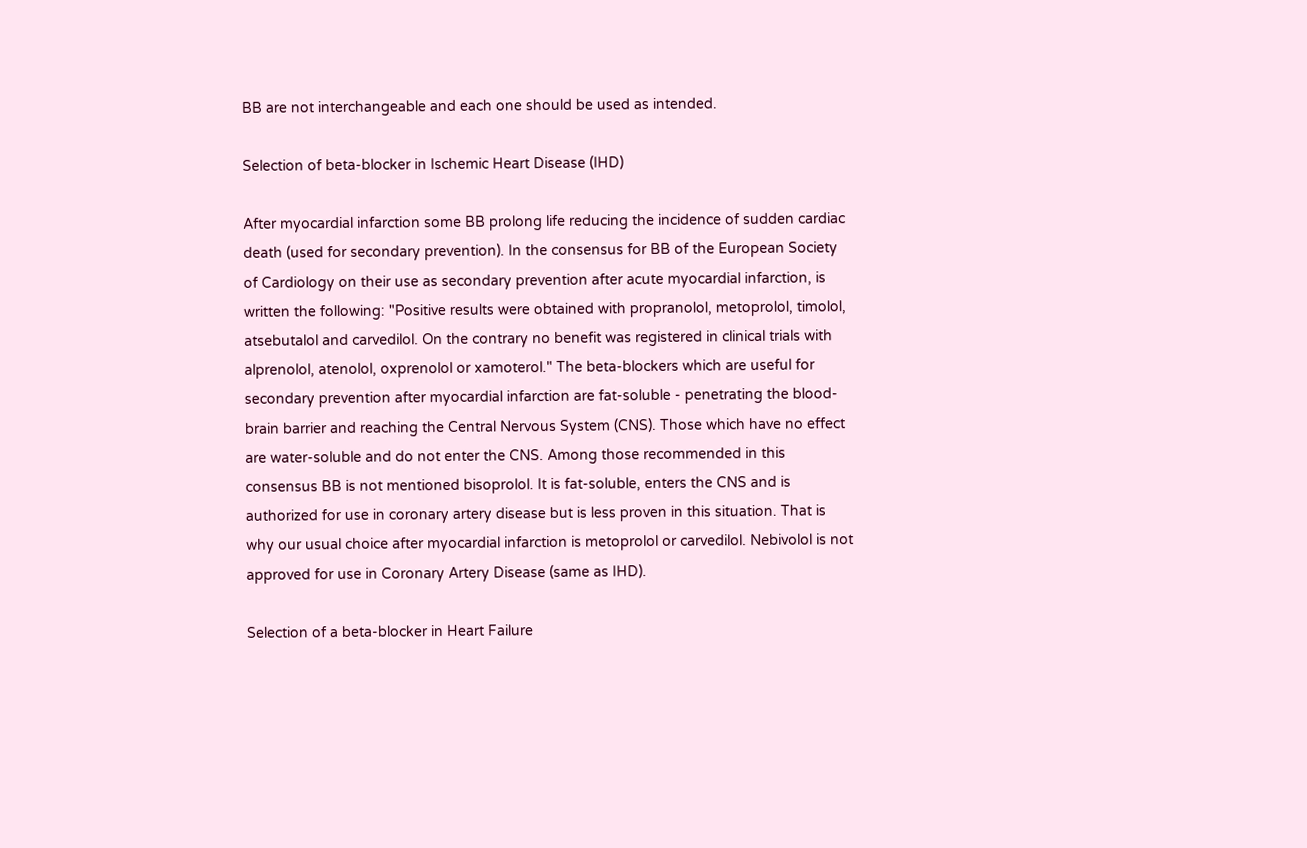BB are not interchangeable and each one should be used as intended.

Selection of beta-blocker in Ischemic Heart Disease (IHD)

After myocardial infarction some BB prolong life reducing the incidence of sudden cardiac death (used for secondary prevention). In the consensus for BB of the European Society of Cardiology on their use as secondary prevention after acute myocardial infarction, is written the following: "Positive results were obtained with propranolol, metoprolol, timolol, atsebutalol and carvedilol. On the contrary no benefit was registered in clinical trials with alprenolol, atenolol, oxprenolol or xamoterol." The beta-blockers which are useful for secondary prevention after myocardial infarction are fat-soluble - penetrating the blood-brain barrier and reaching the Central Nervous System (CNS). Those which have no effect are water-soluble and do not enter the CNS. Among those recommended in this consensus BB is not mentioned bisoprolol. It is fat-soluble, enters the CNS and is authorized for use in coronary artery disease but is less proven in this situation. That is why our usual choice after myocardial infarction is metoprolol or carvedilol. Nebivolol is not approved for use in Coronary Artery Disease (same as IHD).

Selection of a beta-blocker in Heart Failure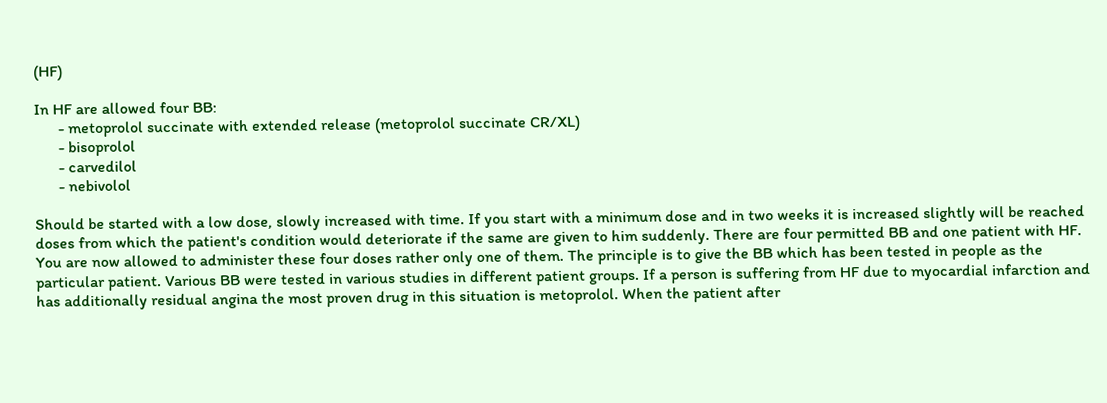(HF)

In HF are allowed four BB:
      - metoprolol succinate with extended release (metoprolol succinate CR/XL)
      - bisoprolol
      - carvedilol
      - nebivolol

Should be started with a low dose, slowly increased with time. If you start with a minimum dose and in two weeks it is increased slightly will be reached doses from which the patient's condition would deteriorate if the same are given to him suddenly. There are four permitted BB and one patient with HF. You are now allowed to administer these four doses rather only one of them. The principle is to give the BB which has been tested in people as the particular patient. Various BB were tested in various studies in different patient groups. If a person is suffering from HF due to myocardial infarction and has additionally residual angina the most proven drug in this situation is metoprolol. When the patient after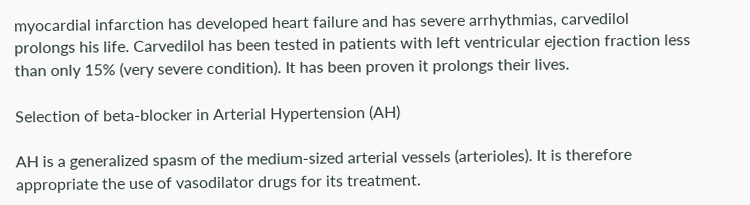myocardial infarction has developed heart failure and has severe arrhythmias, carvedilol prolongs his life. Carvedilol has been tested in patients with left ventricular ejection fraction less than only 15% (very severe condition). It has been proven it prolongs their lives.

Selection of beta-blocker in Arterial Hypertension (AH)

AH is a generalized spasm of the medium-sized arterial vessels (arterioles). It is therefore appropriate the use of vasodilator drugs for its treatment.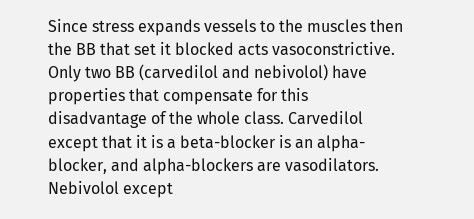Since stress expands vessels to the muscles then the BB that set it blocked acts vasoconstrictive. Only two BB (carvedilol and nebivolol) have properties that compensate for this disadvantage of the whole class. Carvedilol except that it is a beta-blocker is an alpha-blocker, and alpha-blockers are vasodilators. Nebivolol except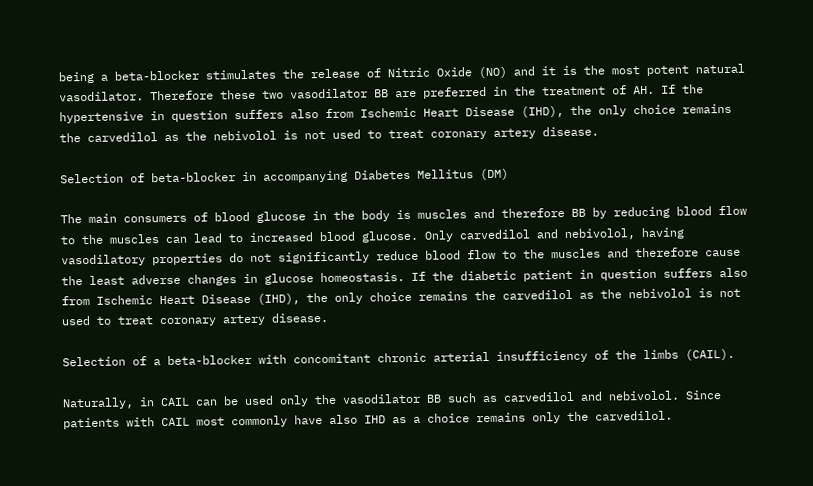being a beta-blocker stimulates the release of Nitric Oxide (NO) and it is the most potent natural vasodilator. Therefore these two vasodilator BB are preferred in the treatment of AH. If the hypertensive in question suffers also from Ischemic Heart Disease (IHD), the only choice remains the carvedilol as the nebivolol is not used to treat coronary artery disease.

Selection of beta-blocker in accompanying Diabetes Mellitus (DM)

The main consumers of blood glucose in the body is muscles and therefore BB by reducing blood flow to the muscles can lead to increased blood glucose. Only carvedilol and nebivolol, having vasodilatory properties do not significantly reduce blood flow to the muscles and therefore cause the least adverse changes in glucose homeostasis. If the diabetic patient in question suffers also from Ischemic Heart Disease (IHD), the only choice remains the carvedilol as the nebivolol is not used to treat coronary artery disease.

Selection of a beta-blocker with concomitant chronic arterial insufficiency of the limbs (CAIL).

Naturally, in CAIL can be used only the vasodilator BB such as carvedilol and nebivolol. Since patients with CAIL most commonly have also IHD as a choice remains only the carvedilol.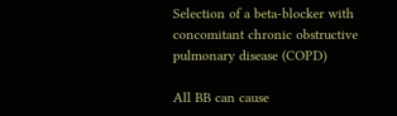Selection of a beta-blocker with concomitant chronic obstructive pulmonary disease (COPD)

All BB can cause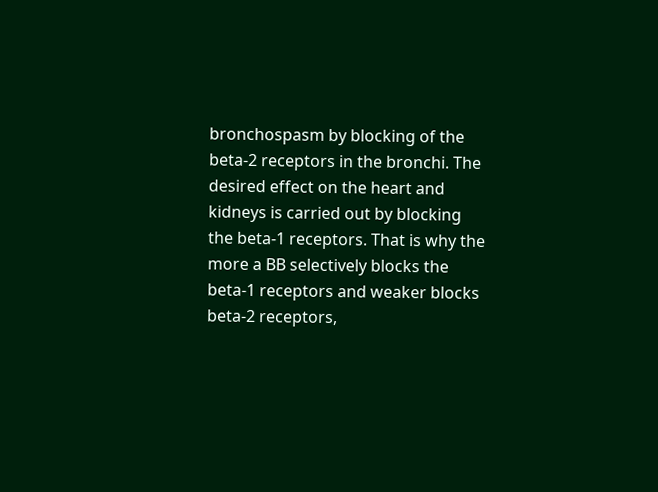bronchospasm by blocking of the beta-2 receptors in the bronchi. The desired effect on the heart and kidneys is carried out by blocking the beta-1 receptors. That is why the more a BB selectively blocks the beta-1 receptors and weaker blocks beta-2 receptors,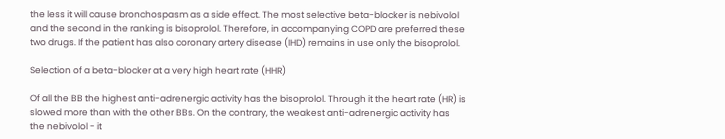the less it will cause bronchospasm as a side effect. The most selective beta-blocker is nebivolol and the second in the ranking is bisoprolol. Therefore, in accompanying COPD are preferred these two drugs. If the patient has also coronary artery disease (IHD) remains in use only the bisoprolol.

Selection of a beta-blocker at a very high heart rate (HHR)

Of all the BB the highest anti-adrenergic activity has the bisoprolol. Through it the heart rate (HR) is slowed more than with the other BBs. On the contrary, the weakest anti-adrenergic activity has the nebivolol - it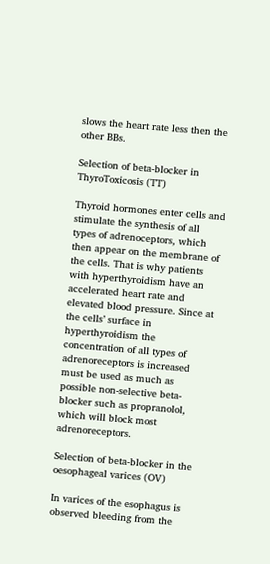slows the heart rate less then the other BBs.

Selection of beta-blocker in ThyroToxicosis (TT)

Thyroid hormones enter cells and stimulate the synthesis of all types of adrenoceptors, which then appear on the membrane of the cells. That is why patients with hyperthyroidism have an accelerated heart rate and elevated blood pressure. Since at the cells’ surface in hyperthyroidism the concentration of all types of adrenoreceptors is increased must be used as much as possible non-selective beta-blocker such as propranolol, which will block most adrenoreceptors.

Selection of beta-blocker in the oesophageal varices (OV)

In varices of the esophagus is observed bleeding from the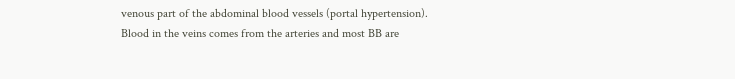venous part of the abdominal blood vessels (portal hypertension). Blood in the veins comes from the arteries and most BB are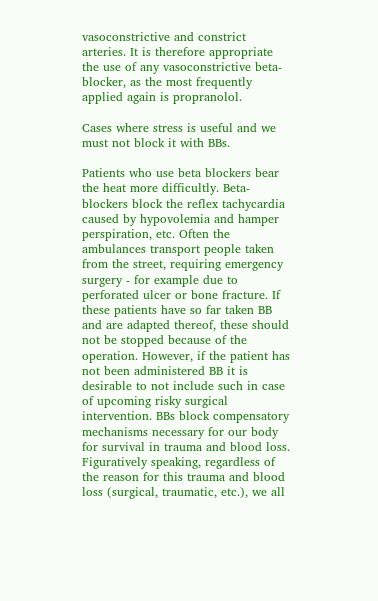vasoconstrictive and constrict arteries. It is therefore appropriate the use of any vasoconstrictive beta-blocker, as the most frequently applied again is propranolol.

Cases where stress is useful and we must not block it with BBs.

Patients who use beta blockers bear the heat more difficultly. Beta-blockers block the reflex tachycardia caused by hypovolemia and hamper perspiration, etc. Often the ambulances transport people taken from the street, requiring emergency surgery - for example due to perforated ulcer or bone fracture. If these patients have so far taken BB and are adapted thereof, these should not be stopped because of the operation. However, if the patient has not been administered BB it is desirable to not include such in case of upcoming risky surgical intervention. BBs block compensatory mechanisms necessary for our body for survival in trauma and blood loss. Figuratively speaking, regardless of the reason for this trauma and blood loss (surgical, traumatic, etc.), we all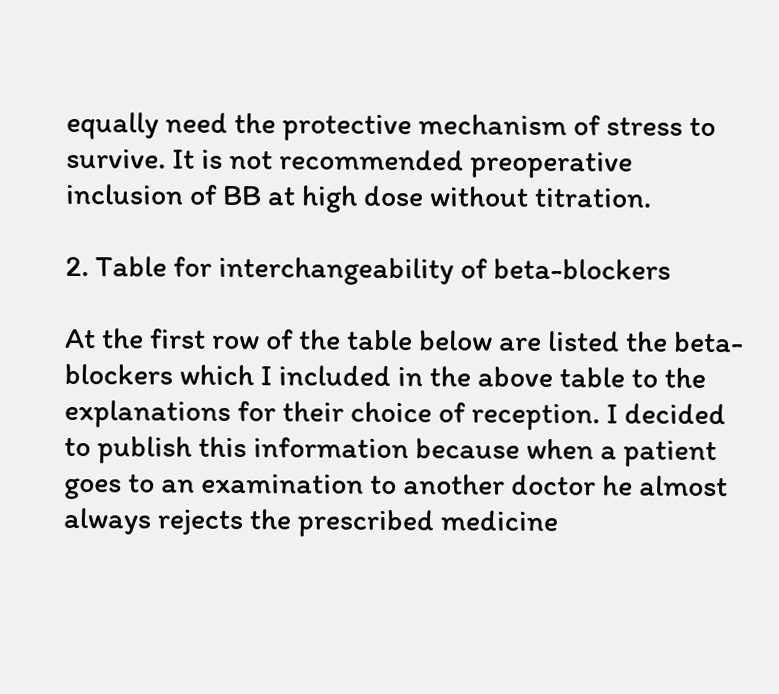equally need the protective mechanism of stress to survive. It is not recommended preoperative inclusion of BB at high dose without titration.

2. Table for interchangeability of beta-blockers

At the first row of the table below are listed the beta-blockers which I included in the above table to the explanations for their choice of reception. I decided to publish this information because when a patient goes to an examination to another doctor he almost always rejects the prescribed medicine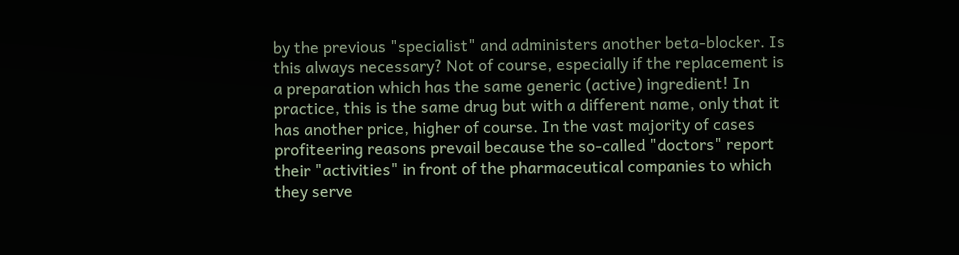by the previous "specialist" and administers another beta-blocker. Is this always necessary? Not of course, especially if the replacement is a preparation which has the same generic (active) ingredient! In practice, this is the same drug but with a different name, only that it has another price, higher of course. In the vast majority of cases profiteering reasons prevail because the so-called "doctors" report their "activities" in front of the pharmaceutical companies to which they serve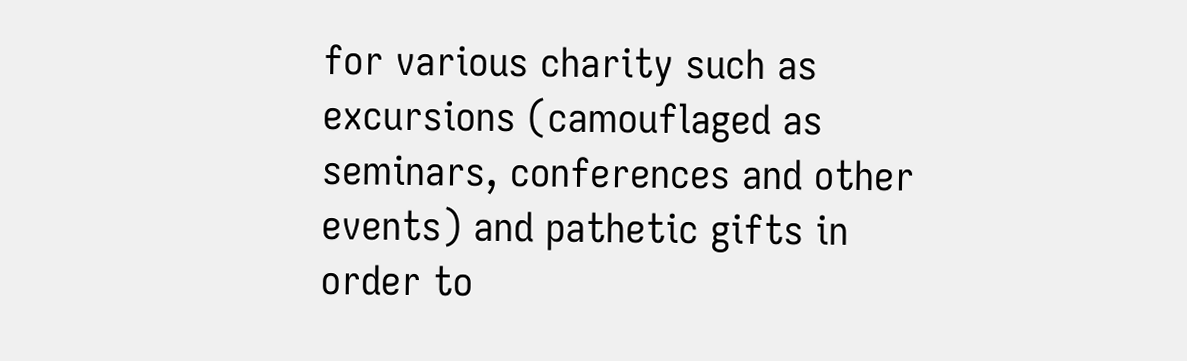for various charity such as excursions (camouflaged as seminars, conferences and other events) and pathetic gifts in order to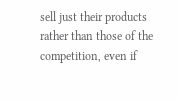sell just their products rather than those of the competition, even if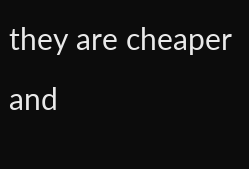they are cheaper and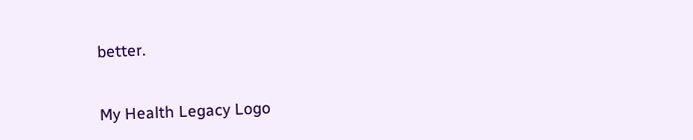better.


My Health Legacy Logo